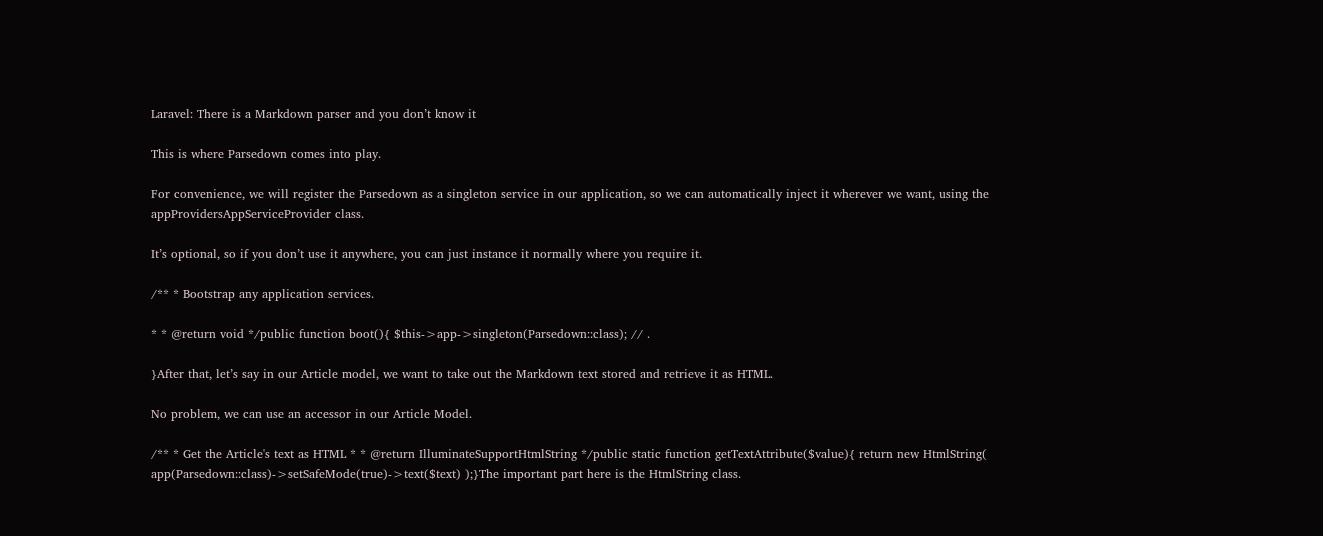Laravel: There is a Markdown parser and you don’t know it

This is where Parsedown comes into play.

For convenience, we will register the Parsedown as a singleton service in our application, so we can automatically inject it wherever we want, using the appProvidersAppServiceProvider class.

It’s optional, so if you don’t use it anywhere, you can just instance it normally where you require it.

/** * Bootstrap any application services.

* * @return void */public function boot(){ $this->app->singleton(Parsedown::class); // .

}After that, let’s say in our Article model, we want to take out the Markdown text stored and retrieve it as HTML.

No problem, we can use an accessor in our Article Model.

/** * Get the Article's text as HTML * * @return IlluminateSupportHtmlString */public static function getTextAttribute($value){ return new HtmlString( app(Parsedown::class)->setSafeMode(true)->text($text) );}The important part here is the HtmlString class.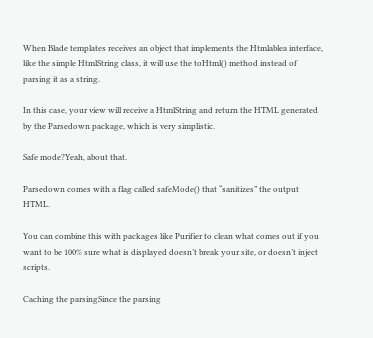When Blade templates receives an object that implements the Htmlablea interface, like the simple HtmlString class, it will use the toHtml() method instead of parsing it as a string.

In this case, your view will receive a HtmlString and return the HTML generated by the Parsedown package, which is very simplistic.

Safe mode?Yeah, about that.

Parsedown comes with a flag called safeMode() that “sanitizes” the output HTML.

You can combine this with packages like Purifier to clean what comes out if you want to be 100% sure what is displayed doesn’t break your site, or doesn’t inject scripts.

Caching the parsingSince the parsing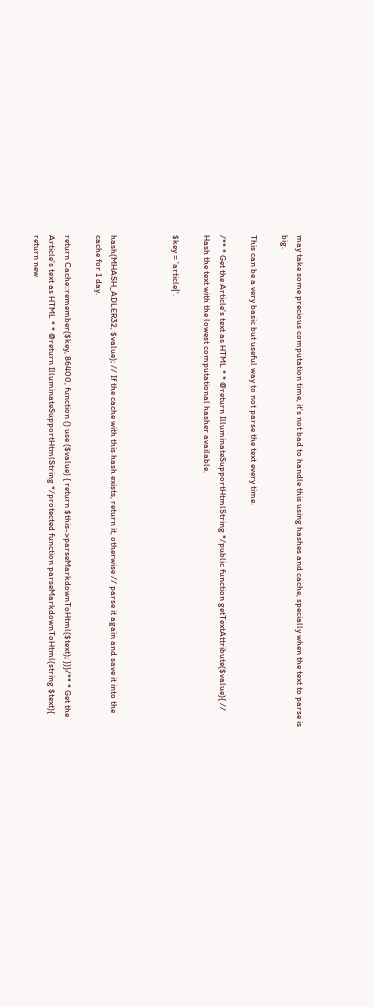may take some precious computation time, it’s not bad to handle this using hashes and cache, specially when the text to parse is big.

This can be a very basic but useful way to not parse the text every time.

/** * Get the Article's text as HTML * * @return IlluminateSupportHtmlString */public function getTextAttribute($value){ // Hash the text with the lowest computational hasher available.

$key = 'article|'.



hash(MHASH_ADLER32, $value); // If the cache with this hash exists, return it, otherwise // parse it again and save it into the cache for 1 day.

return Cache::remember($key, 86400, function () use ($value) { return $this->parseMarkdownToHtml($text); })}/** * Get the Article's text as HTML * * @return IlluminateSupportHtmlString */protected function parseMarkdownToHtml(string $text){ return new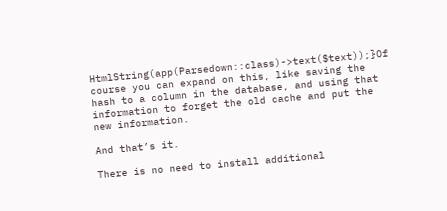HtmlString(app(Parsedown::class)->text($text));}Of course you can expand on this, like saving the hash to a column in the database, and using that information to forget the old cache and put the new information.

And that’s it.

There is no need to install additional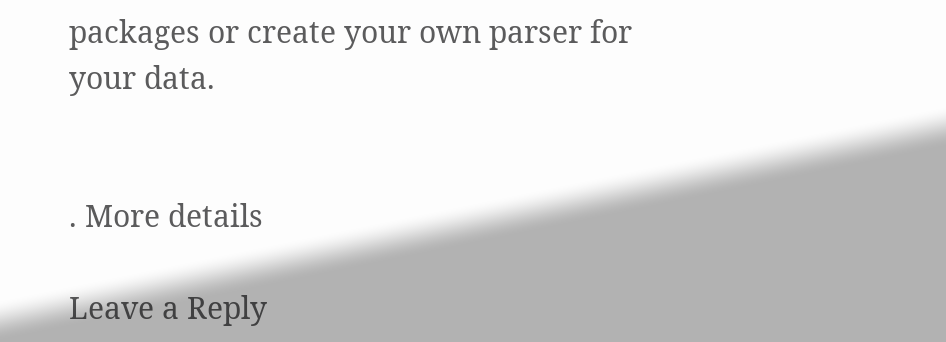packages or create your own parser for your data.


. More details

Leave a Reply